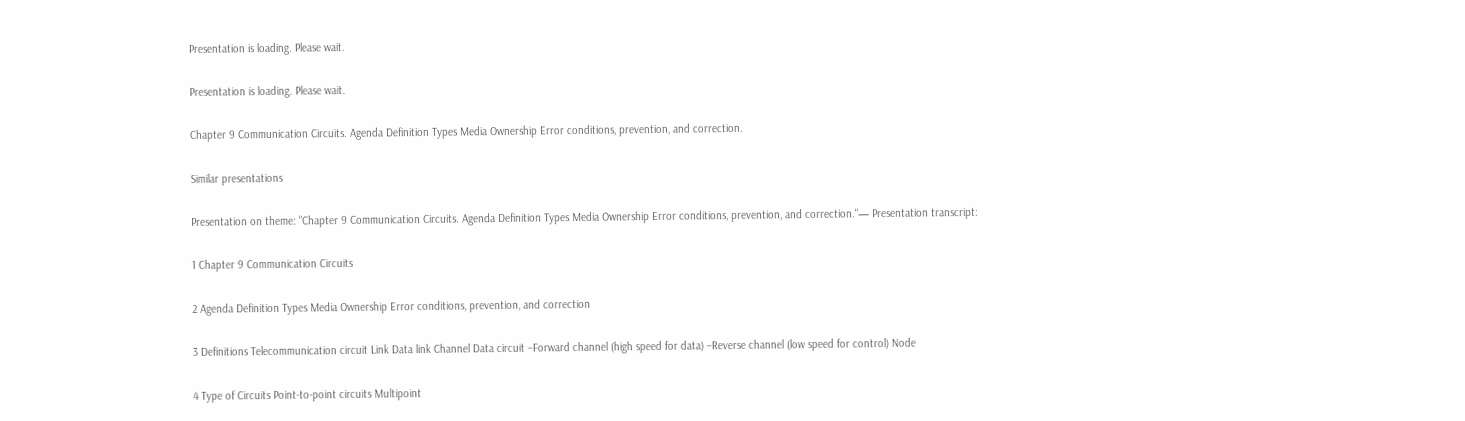Presentation is loading. Please wait.

Presentation is loading. Please wait.

Chapter 9 Communication Circuits. Agenda Definition Types Media Ownership Error conditions, prevention, and correction.

Similar presentations

Presentation on theme: "Chapter 9 Communication Circuits. Agenda Definition Types Media Ownership Error conditions, prevention, and correction."— Presentation transcript:

1 Chapter 9 Communication Circuits

2 Agenda Definition Types Media Ownership Error conditions, prevention, and correction

3 Definitions Telecommunication circuit Link Data link Channel Data circuit –Forward channel (high speed for data) –Reverse channel (low speed for control) Node

4 Type of Circuits Point-to-point circuits Multipoint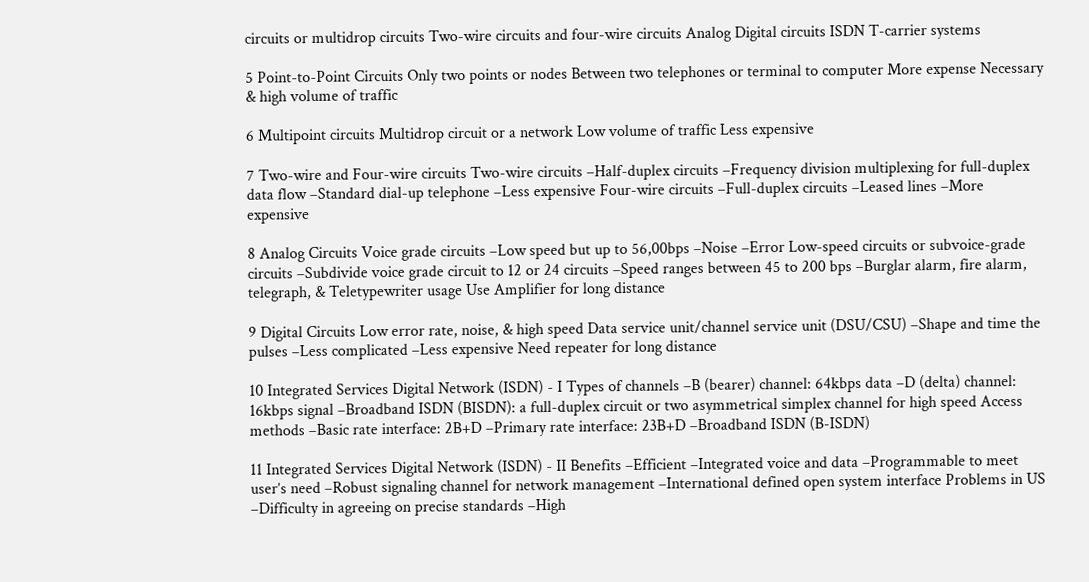circuits or multidrop circuits Two-wire circuits and four-wire circuits Analog Digital circuits ISDN T-carrier systems

5 Point-to-Point Circuits Only two points or nodes Between two telephones or terminal to computer More expense Necessary & high volume of traffic

6 Multipoint circuits Multidrop circuit or a network Low volume of traffic Less expensive

7 Two-wire and Four-wire circuits Two-wire circuits –Half-duplex circuits –Frequency division multiplexing for full-duplex data flow –Standard dial-up telephone –Less expensive Four-wire circuits –Full-duplex circuits –Leased lines –More expensive

8 Analog Circuits Voice grade circuits –Low speed but up to 56,00bps –Noise –Error Low-speed circuits or subvoice-grade circuits –Subdivide voice grade circuit to 12 or 24 circuits –Speed ranges between 45 to 200 bps –Burglar alarm, fire alarm, telegraph, & Teletypewriter usage Use Amplifier for long distance

9 Digital Circuits Low error rate, noise, & high speed Data service unit/channel service unit (DSU/CSU) –Shape and time the pulses –Less complicated –Less expensive Need repeater for long distance

10 Integrated Services Digital Network (ISDN) - I Types of channels –B (bearer) channel: 64kbps data –D (delta) channel: 16kbps signal –Broadband ISDN (BISDN): a full-duplex circuit or two asymmetrical simplex channel for high speed Access methods –Basic rate interface: 2B+D –Primary rate interface: 23B+D –Broadband ISDN (B-ISDN)

11 Integrated Services Digital Network (ISDN) - II Benefits –Efficient –Integrated voice and data –Programmable to meet user’s need –Robust signaling channel for network management –International defined open system interface Problems in US –Difficulty in agreeing on precise standards –High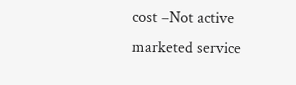cost –Not active marketed service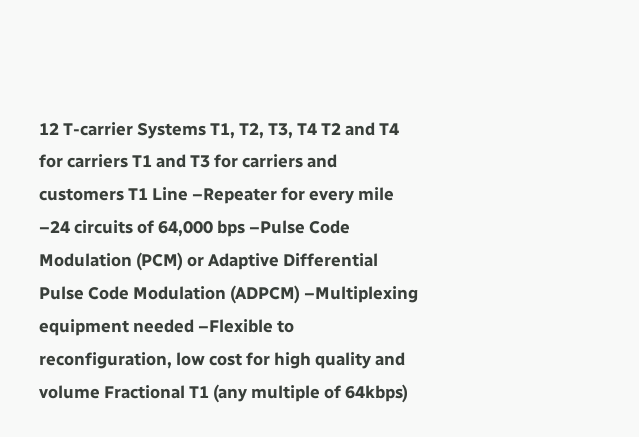12 T-carrier Systems T1, T2, T3, T4 T2 and T4 for carriers T1 and T3 for carriers and customers T1 Line –Repeater for every mile –24 circuits of 64,000 bps –Pulse Code Modulation (PCM) or Adaptive Differential Pulse Code Modulation (ADPCM) –Multiplexing equipment needed –Flexible to reconfiguration, low cost for high quality and volume Fractional T1 (any multiple of 64kbps)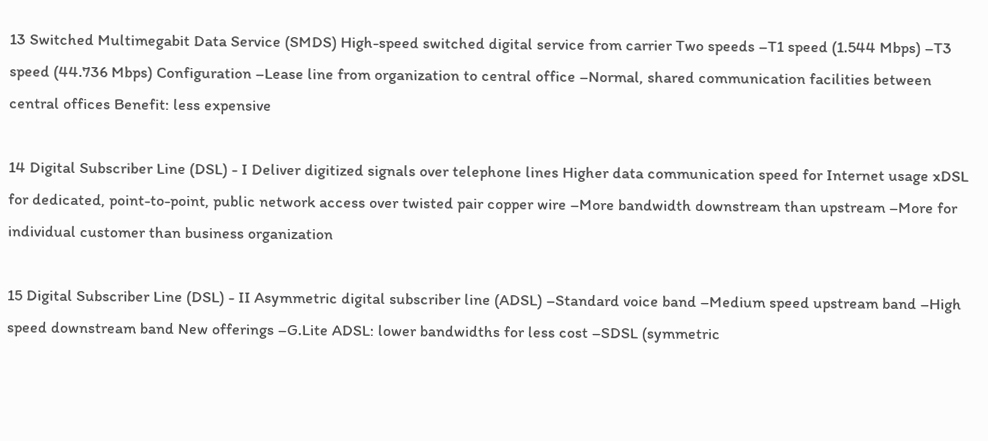13 Switched Multimegabit Data Service (SMDS) High-speed switched digital service from carrier Two speeds –T1 speed (1.544 Mbps) –T3 speed (44.736 Mbps) Configuration –Lease line from organization to central office –Normal, shared communication facilities between central offices Benefit: less expensive

14 Digital Subscriber Line (DSL) - I Deliver digitized signals over telephone lines Higher data communication speed for Internet usage xDSL for dedicated, point-to-point, public network access over twisted pair copper wire –More bandwidth downstream than upstream –More for individual customer than business organization

15 Digital Subscriber Line (DSL) - II Asymmetric digital subscriber line (ADSL) –Standard voice band –Medium speed upstream band –High speed downstream band New offerings –G.Lite ADSL: lower bandwidths for less cost –SDSL (symmetric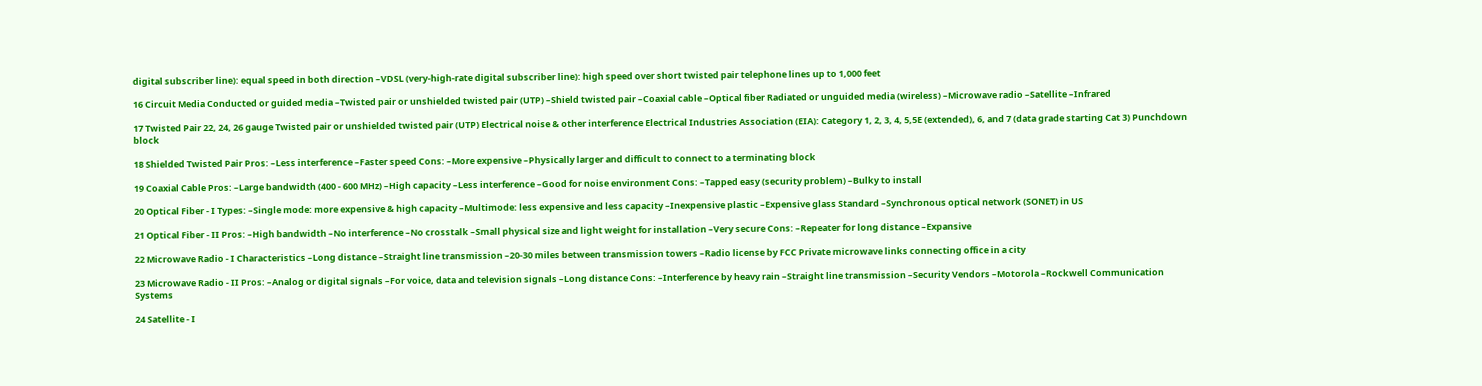digital subscriber line): equal speed in both direction –VDSL (very-high-rate digital subscriber line): high speed over short twisted pair telephone lines up to 1,000 feet

16 Circuit Media Conducted or guided media –Twisted pair or unshielded twisted pair (UTP) –Shield twisted pair –Coaxial cable –Optical fiber Radiated or unguided media (wireless) –Microwave radio –Satellite –Infrared

17 Twisted Pair 22, 24, 26 gauge Twisted pair or unshielded twisted pair (UTP) Electrical noise & other interference Electrical Industries Association (EIA): Category 1, 2, 3, 4, 5,5E (extended), 6, and 7 (data grade starting Cat 3) Punchdown block

18 Shielded Twisted Pair Pros: –Less interference –Faster speed Cons: –More expensive –Physically larger and difficult to connect to a terminating block

19 Coaxial Cable Pros: –Large bandwidth (400 - 600 MHz) –High capacity –Less interference –Good for noise environment Cons: –Tapped easy (security problem) –Bulky to install

20 Optical Fiber - I Types: –Single mode: more expensive & high capacity –Multimode: less expensive and less capacity –Inexpensive plastic –Expensive glass Standard –Synchronous optical network (SONET) in US

21 Optical Fiber - II Pros: –High bandwidth –No interference –No crosstalk –Small physical size and light weight for installation –Very secure Cons: –Repeater for long distance –Expansive

22 Microwave Radio - I Characteristics –Long distance –Straight line transmission –20-30 miles between transmission towers –Radio license by FCC Private microwave links connecting office in a city

23 Microwave Radio - II Pros: –Analog or digital signals –For voice, data and television signals –Long distance Cons: –Interference by heavy rain –Straight line transmission –Security Vendors –Motorola –Rockwell Communication Systems

24 Satellite - I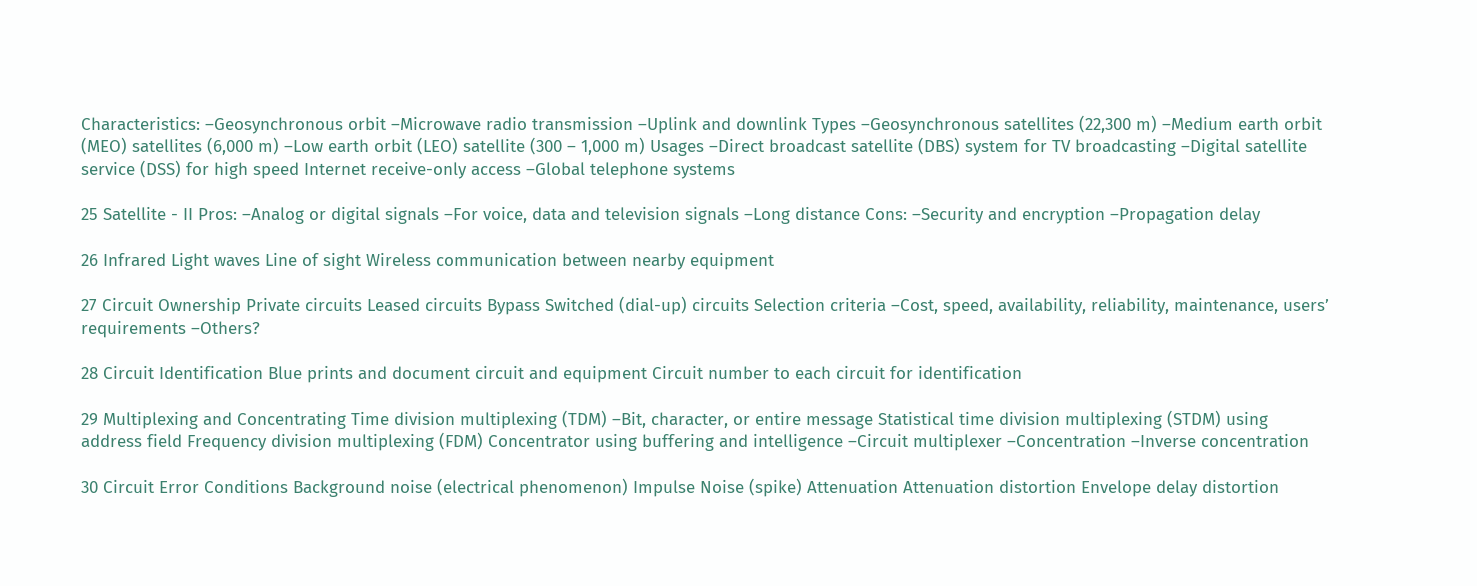Characteristics: –Geosynchronous orbit –Microwave radio transmission –Uplink and downlink Types –Geosynchronous satellites (22,300 m) –Medium earth orbit (MEO) satellites (6,000 m) –Low earth orbit (LEO) satellite (300 – 1,000 m) Usages –Direct broadcast satellite (DBS) system for TV broadcasting –Digital satellite service (DSS) for high speed Internet receive-only access –Global telephone systems

25 Satellite - II Pros: –Analog or digital signals –For voice, data and television signals –Long distance Cons: –Security and encryption –Propagation delay

26 Infrared Light waves Line of sight Wireless communication between nearby equipment

27 Circuit Ownership Private circuits Leased circuits Bypass Switched (dial-up) circuits Selection criteria –Cost, speed, availability, reliability, maintenance, users’ requirements –Others?

28 Circuit Identification Blue prints and document circuit and equipment Circuit number to each circuit for identification

29 Multiplexing and Concentrating Time division multiplexing (TDM) –Bit, character, or entire message Statistical time division multiplexing (STDM) using address field Frequency division multiplexing (FDM) Concentrator using buffering and intelligence –Circuit multiplexer –Concentration –Inverse concentration

30 Circuit Error Conditions Background noise (electrical phenomenon) Impulse Noise (spike) Attenuation Attenuation distortion Envelope delay distortion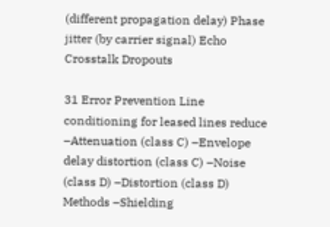(different propagation delay) Phase jitter (by carrier signal) Echo Crosstalk Dropouts

31 Error Prevention Line conditioning for leased lines reduce –Attenuation (class C) –Envelope delay distortion (class C) –Noise (class D) –Distortion (class D) Methods –Shielding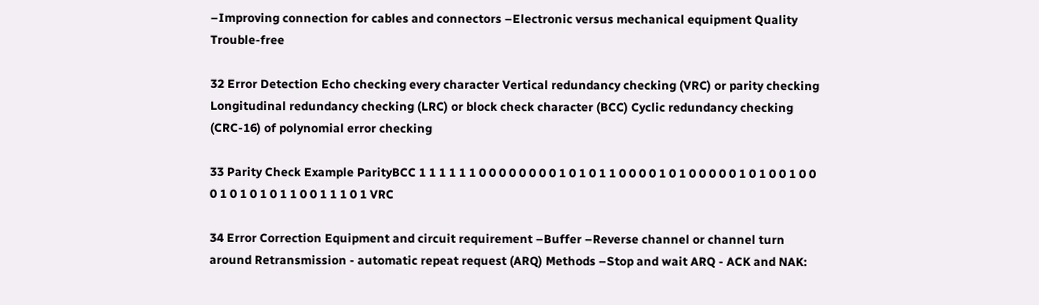–Improving connection for cables and connectors –Electronic versus mechanical equipment Quality Trouble-free

32 Error Detection Echo checking every character Vertical redundancy checking (VRC) or parity checking Longitudinal redundancy checking (LRC) or block check character (BCC) Cyclic redundancy checking (CRC-16) of polynomial error checking

33 Parity Check Example ParityBCC 1 1 1 1 1 1 0 0 0 0 0 0 0 0 1 0 1 0 1 1 0 0 0 0 1 0 1 0 0 0 0 0 1 0 1 0 0 1 0 0 0 1 0 1 0 1 0 1 1 0 0 1 1 1 0 1 VRC

34 Error Correction Equipment and circuit requirement –Buffer –Reverse channel or channel turn around Retransmission - automatic repeat request (ARQ) Methods –Stop and wait ARQ - ACK and NAK: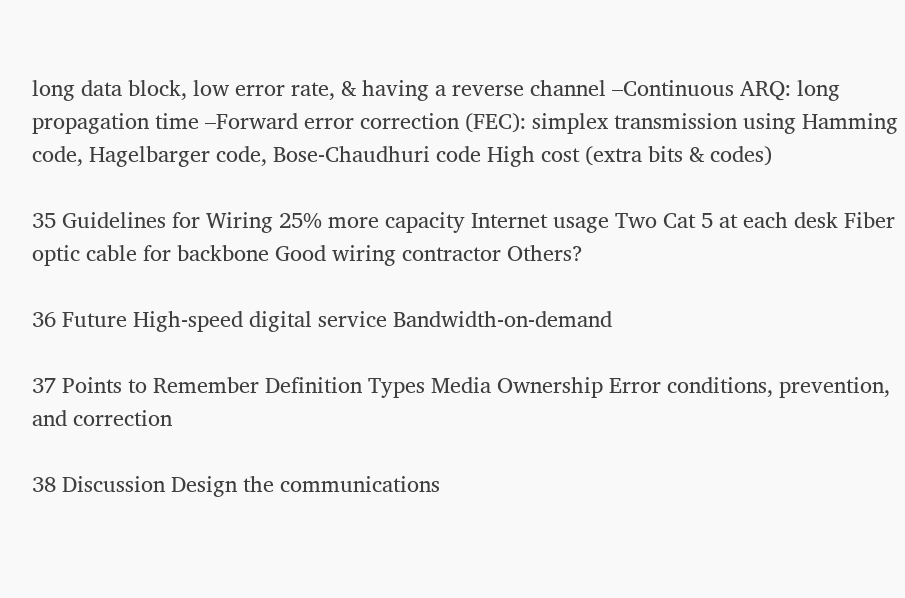long data block, low error rate, & having a reverse channel –Continuous ARQ: long propagation time –Forward error correction (FEC): simplex transmission using Hamming code, Hagelbarger code, Bose-Chaudhuri code High cost (extra bits & codes)

35 Guidelines for Wiring 25% more capacity Internet usage Two Cat 5 at each desk Fiber optic cable for backbone Good wiring contractor Others?

36 Future High-speed digital service Bandwidth-on-demand

37 Points to Remember Definition Types Media Ownership Error conditions, prevention, and correction

38 Discussion Design the communications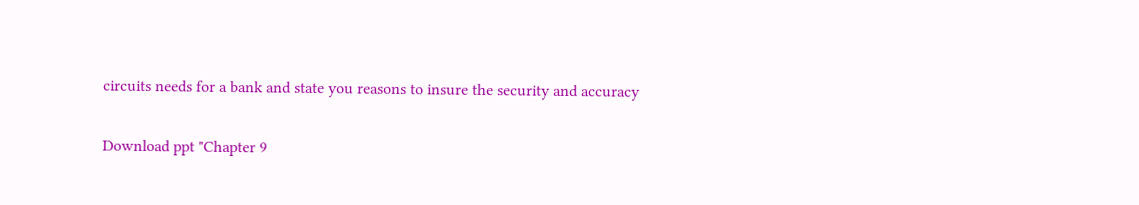circuits needs for a bank and state you reasons to insure the security and accuracy

Download ppt "Chapter 9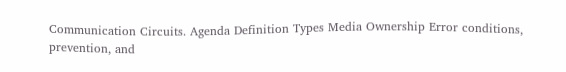Communication Circuits. Agenda Definition Types Media Ownership Error conditions, prevention, and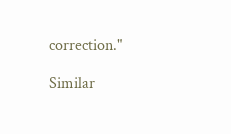correction."

Similar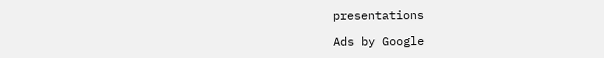presentations

Ads by Google